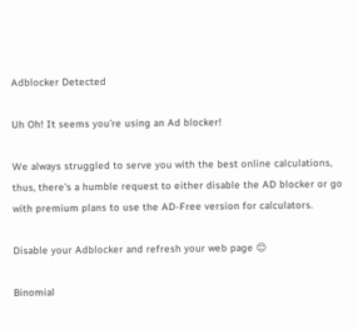Adblocker Detected

Uh Oh! It seems you’re using an Ad blocker!

We always struggled to serve you with the best online calculations, thus, there's a humble request to either disable the AD blocker or go with premium plans to use the AD-Free version for calculators.

Disable your Adblocker and refresh your web page 😊

Binomial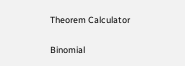Theorem Calculator

Binomial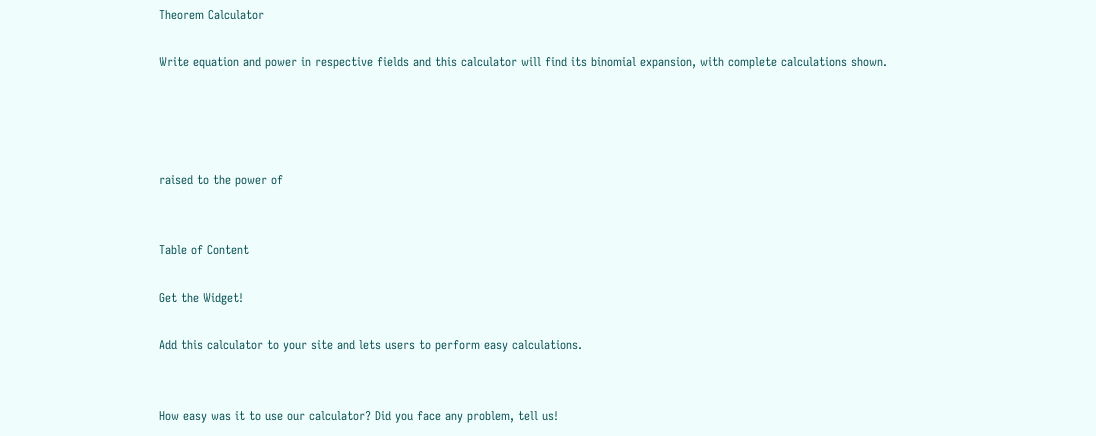Theorem Calculator

Write equation and power in respective fields and this calculator will find its binomial expansion, with complete calculations shown.




raised to the power of


Table of Content

Get the Widget!

Add this calculator to your site and lets users to perform easy calculations.


How easy was it to use our calculator? Did you face any problem, tell us!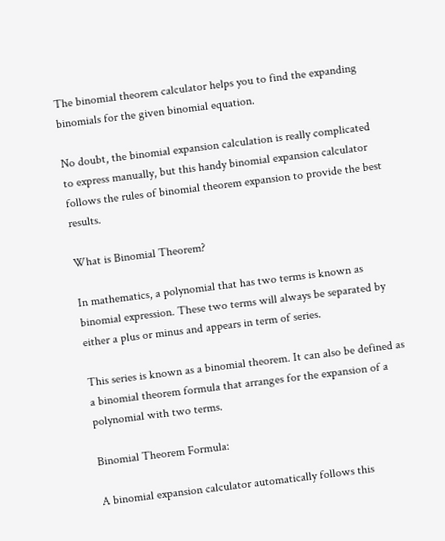The binomial theorem calculator helps you to find the expanding binomials for the given binomial equation.

No doubt, the binomial expansion calculation is really complicated to express manually, but this handy binomial expansion calculator follows the rules of binomial theorem expansion to provide the best results.

What is Binomial Theorem?

In mathematics, a polynomial that has two terms is known as binomial expression. These two terms will always be separated by either a plus or minus and appears in term of series.

This series is known as a binomial theorem. It can also be defined as a binomial theorem formula that arranges for the expansion of a polynomial with two terms.

Binomial Theorem Formula:

A binomial expansion calculator automatically follows this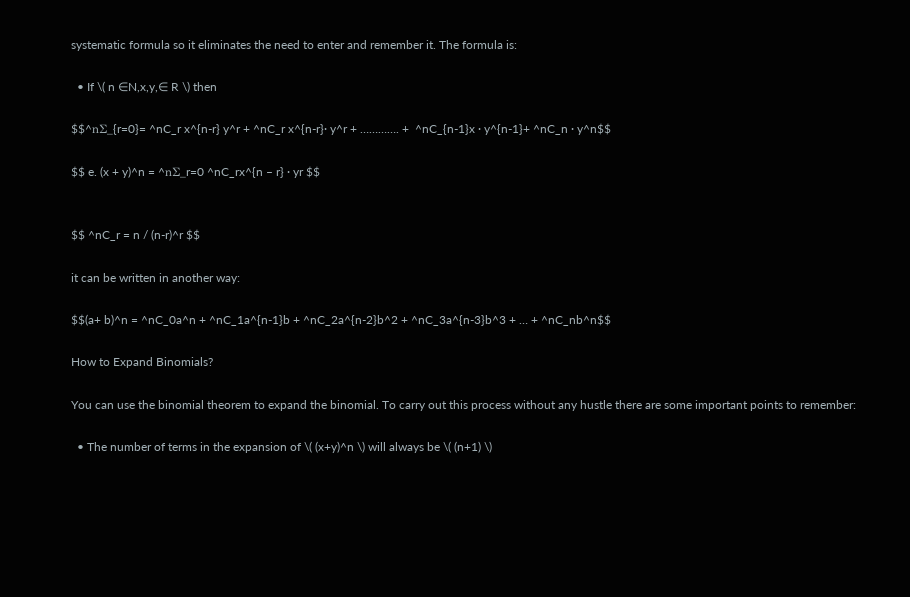systematic formula so it eliminates the need to enter and remember it. The formula is:

  • If \( n ∈N,x,y,∈ R \) then

$$^nΣ_{r=0}= ^nC_r x^{n-r} y^r + ^nC_r x^{n-r}· y^r + …………. +  ^nC_{n-1}x · y^{n-1}+ ^nC_n · y^n$$

$$ e. (x + y)^n = ^nΣ_r=0 ^nC_rx^{n – r} · yr $$


$$ ^nC_r = n / (n-r)^r $$

it can be written in another way:

$$(a+ b)^n = ^nC_0a^n + ^nC_1a^{n-1}b + ^nC_2a^{n-2}b^2 + ^nC_3a^{n-3}b^3 + … + ^nC_nb^n$$

How to Expand Binomials?

You can use the binomial theorem to expand the binomial. To carry out this process without any hustle there are some important points to remember:

  • The number of terms in the expansion of \( (x+y)^n \) will always be \( (n+1) \)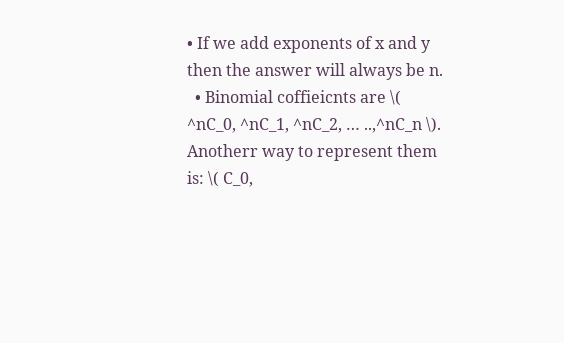• If we add exponents of x and y then the answer will always be n.
  • Binomial coffieicnts are \( ^nC_0, ^nC_1, ^nC_2, … ..,^nC_n \). Anotherr way to represent them is: \( C_0,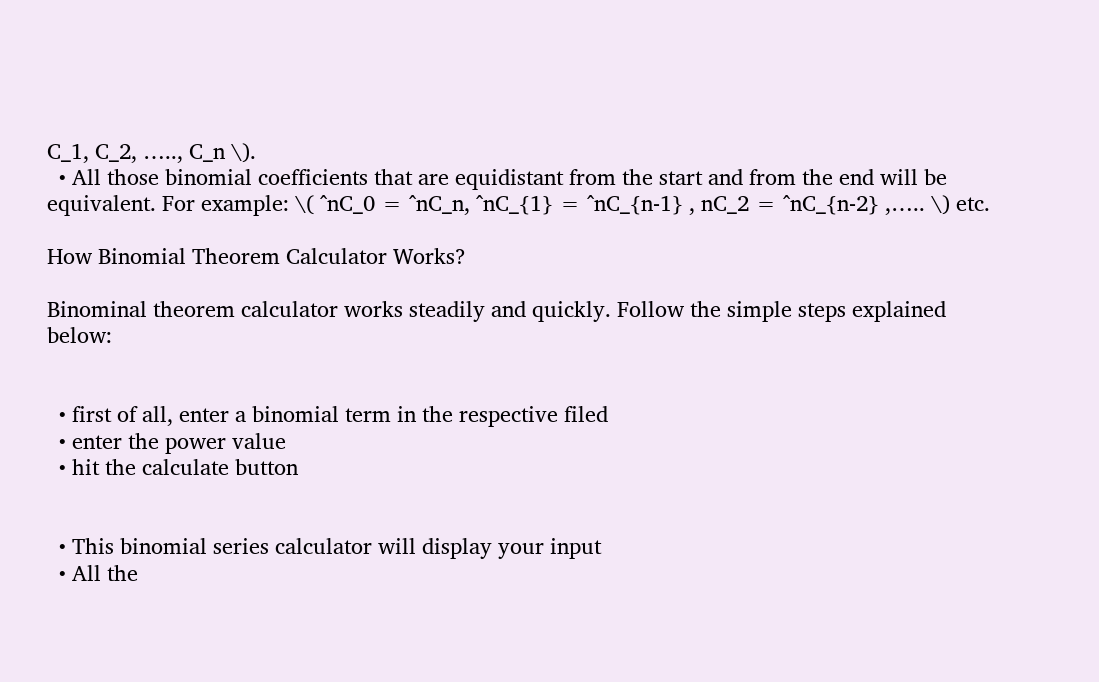C_1, C_2, ….., C_n \).
  • All those binomial coefficients that are equidistant from the start and from the end will be equivalent. For example: \( ^nC_0 = ^nC_n, ^nC_{1} = ^nC_{n-1} , nC_2 = ^nC_{n-2} ,….. \) etc.

How Binomial Theorem Calculator Works?

Binominal theorem calculator works steadily and quickly. Follow the simple steps explained below:


  • first of all, enter a binomial term in the respective filed
  • enter the power value
  • hit the calculate button


  • This binomial series calculator will display your input
  • All the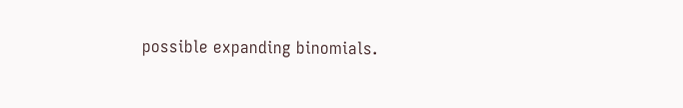possible expanding binomials.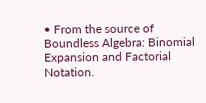• From the source of Boundless Algebra: Binomial Expansion and Factorial Notation.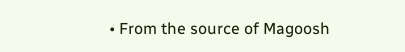• From the source of Magoosh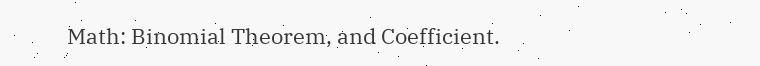Math: Binomial Theorem, and Coefficient.